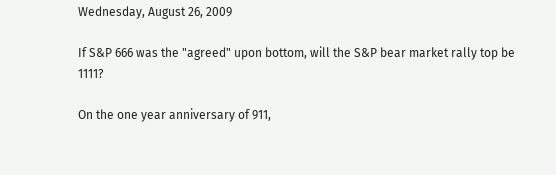Wednesday, August 26, 2009

If S&P 666 was the "agreed" upon bottom, will the S&P bear market rally top be 1111?

On the one year anniversary of 911,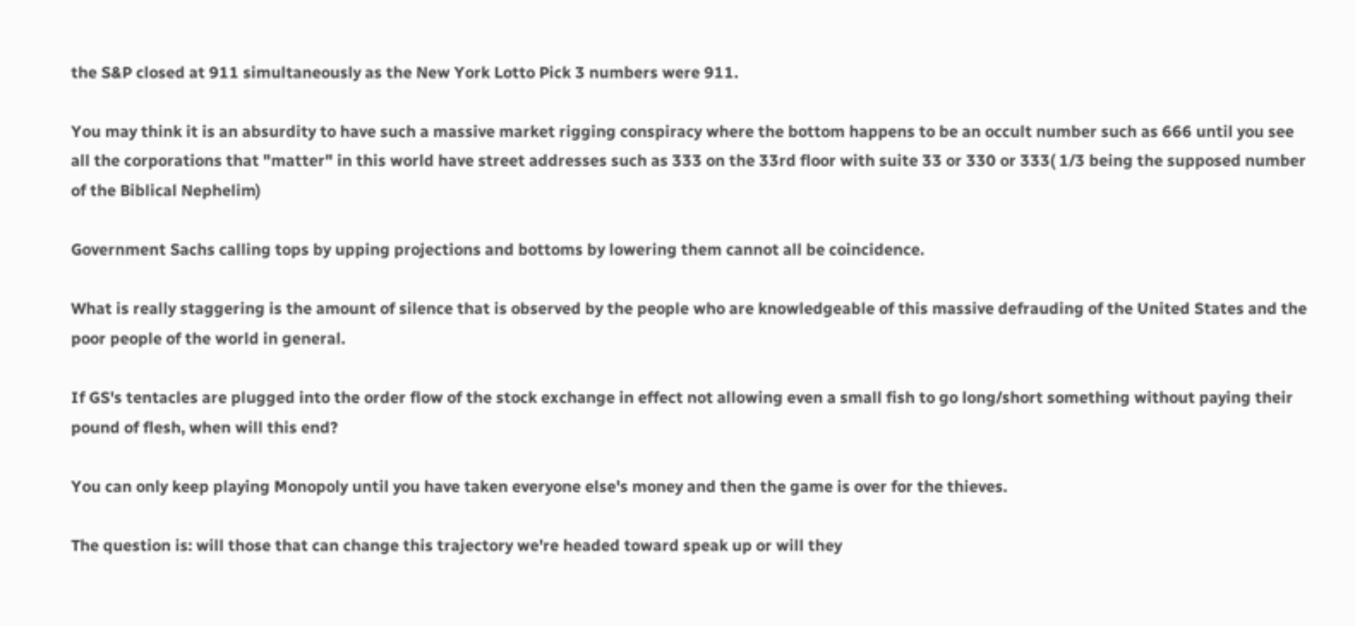the S&P closed at 911 simultaneously as the New York Lotto Pick 3 numbers were 911.

You may think it is an absurdity to have such a massive market rigging conspiracy where the bottom happens to be an occult number such as 666 until you see all the corporations that "matter" in this world have street addresses such as 333 on the 33rd floor with suite 33 or 330 or 333( 1/3 being the supposed number of the Biblical Nephelim)

Government Sachs calling tops by upping projections and bottoms by lowering them cannot all be coincidence.

What is really staggering is the amount of silence that is observed by the people who are knowledgeable of this massive defrauding of the United States and the poor people of the world in general.

If GS's tentacles are plugged into the order flow of the stock exchange in effect not allowing even a small fish to go long/short something without paying their pound of flesh, when will this end?

You can only keep playing Monopoly until you have taken everyone else's money and then the game is over for the thieves.

The question is: will those that can change this trajectory we're headed toward speak up or will they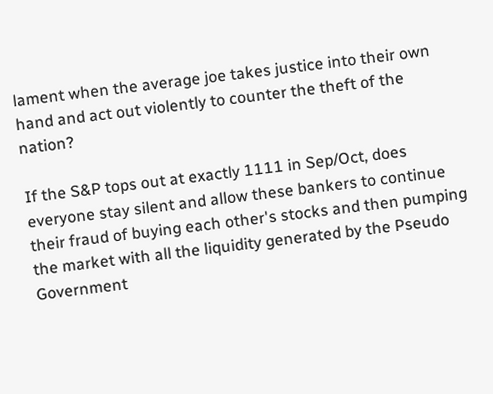lament when the average joe takes justice into their own hand and act out violently to counter the theft of the nation?

If the S&P tops out at exactly 1111 in Sep/Oct, does everyone stay silent and allow these bankers to continue their fraud of buying each other's stocks and then pumping the market with all the liquidity generated by the Pseudo Government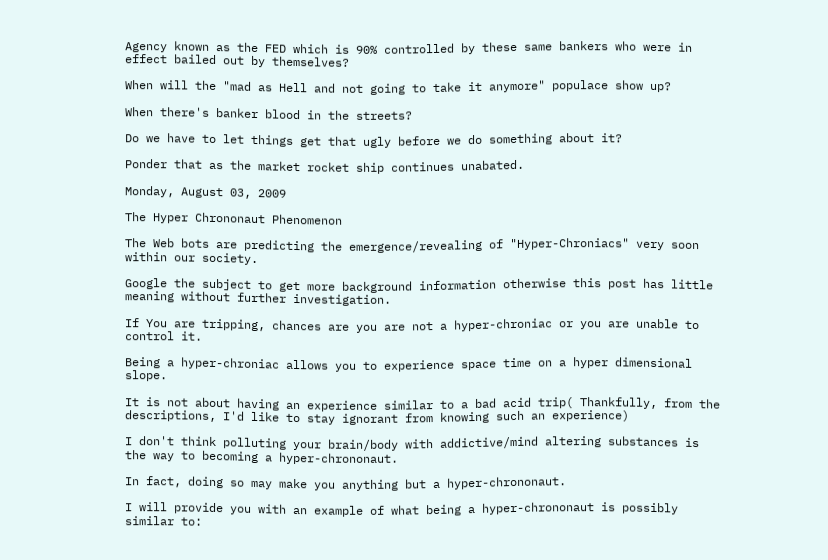Agency known as the FED which is 90% controlled by these same bankers who were in effect bailed out by themselves?

When will the "mad as Hell and not going to take it anymore" populace show up?

When there's banker blood in the streets?

Do we have to let things get that ugly before we do something about it?

Ponder that as the market rocket ship continues unabated.

Monday, August 03, 2009

The Hyper Chrononaut Phenomenon

The Web bots are predicting the emergence/revealing of "Hyper-Chroniacs" very soon within our society.

Google the subject to get more background information otherwise this post has little meaning without further investigation.

If You are tripping, chances are you are not a hyper-chroniac or you are unable to control it.

Being a hyper-chroniac allows you to experience space time on a hyper dimensional slope.

It is not about having an experience similar to a bad acid trip( Thankfully, from the descriptions, I'd like to stay ignorant from knowing such an experience)

I don't think polluting your brain/body with addictive/mind altering substances is the way to becoming a hyper-chrononaut.

In fact, doing so may make you anything but a hyper-chrononaut.

I will provide you with an example of what being a hyper-chrononaut is possibly similar to: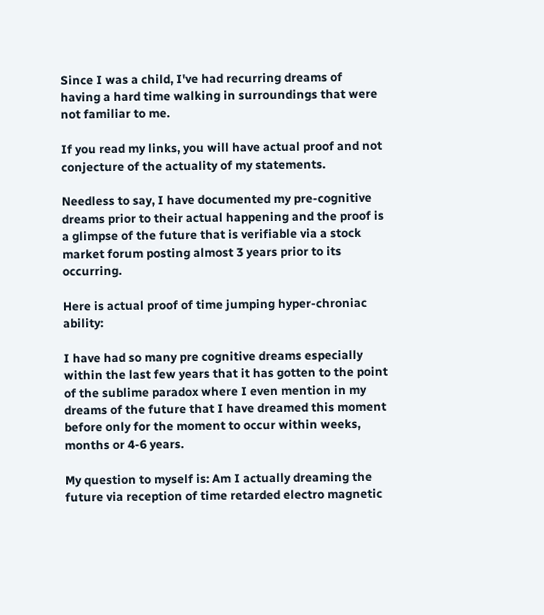Since I was a child, I've had recurring dreams of having a hard time walking in surroundings that were not familiar to me.

If you read my links, you will have actual proof and not conjecture of the actuality of my statements.

Needless to say, I have documented my pre-cognitive dreams prior to their actual happening and the proof is a glimpse of the future that is verifiable via a stock market forum posting almost 3 years prior to its occurring.

Here is actual proof of time jumping hyper-chroniac ability:

I have had so many pre cognitive dreams especially within the last few years that it has gotten to the point of the sublime paradox where I even mention in my dreams of the future that I have dreamed this moment before only for the moment to occur within weeks, months or 4-6 years.

My question to myself is: Am I actually dreaming the future via reception of time retarded electro magnetic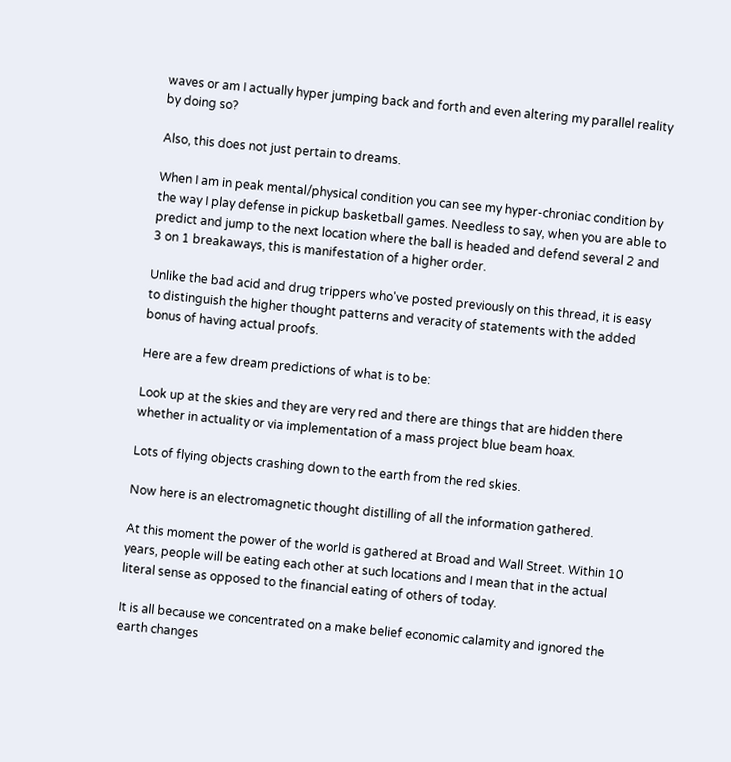waves or am I actually hyper jumping back and forth and even altering my parallel reality by doing so?

Also, this does not just pertain to dreams.

When I am in peak mental/physical condition you can see my hyper-chroniac condition by the way I play defense in pickup basketball games. Needless to say, when you are able to predict and jump to the next location where the ball is headed and defend several 2 and 3 on 1 breakaways, this is manifestation of a higher order.

Unlike the bad acid and drug trippers who've posted previously on this thread, it is easy to distinguish the higher thought patterns and veracity of statements with the added bonus of having actual proofs.

Here are a few dream predictions of what is to be:

Look up at the skies and they are very red and there are things that are hidden there whether in actuality or via implementation of a mass project blue beam hoax.

Lots of flying objects crashing down to the earth from the red skies.

Now here is an electromagnetic thought distilling of all the information gathered.

At this moment the power of the world is gathered at Broad and Wall Street. Within 10 years, people will be eating each other at such locations and I mean that in the actual literal sense as opposed to the financial eating of others of today.

It is all because we concentrated on a make belief economic calamity and ignored the earth changes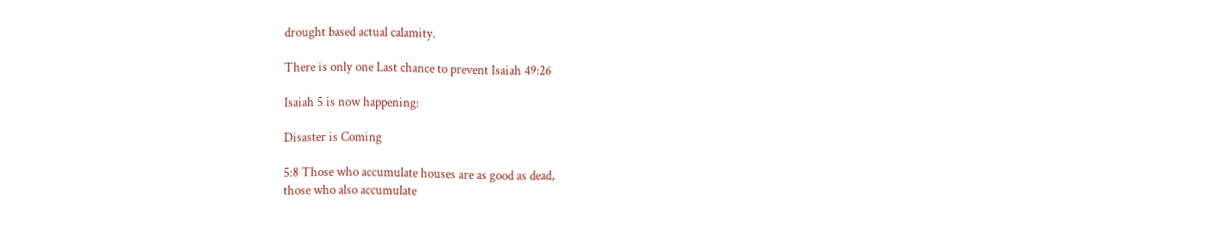drought based actual calamity.

There is only one Last chance to prevent Isaiah 49:26

Isaiah 5 is now happening:

Disaster is Coming

5:8 Those who accumulate houses are as good as dead,
those who also accumulate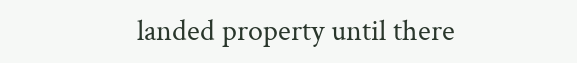landed property until there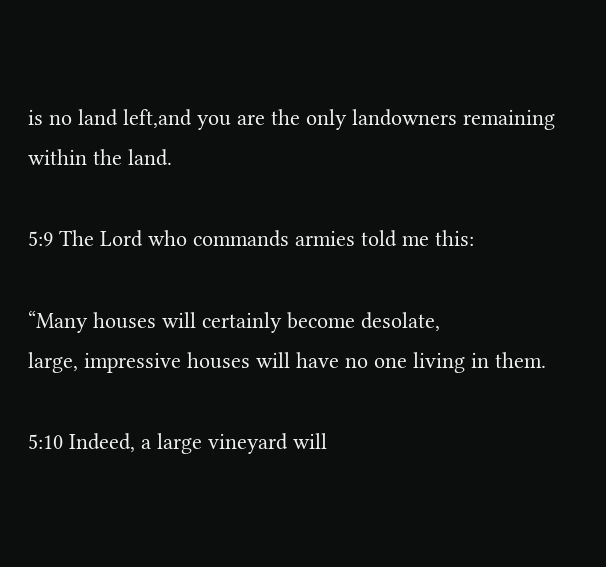is no land left,and you are the only landowners remaining within the land.

5:9 The Lord who commands armies told me this:

“Many houses will certainly become desolate,
large, impressive houses will have no one living in them.

5:10 Indeed, a large vineyard will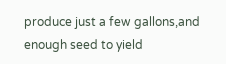produce just a few gallons,and enough seed to yield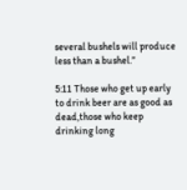several bushels will produce less than a bushel.”

5:11 Those who get up early to drink beer are as good as dead,those who keep drinking long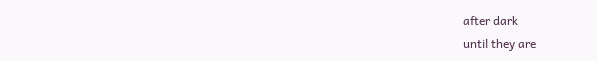after dark
until they are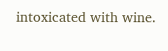intoxicated with wine.